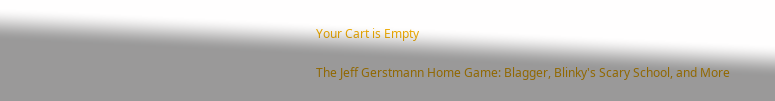Your Cart is Empty

The Jeff Gerstmann Home Game: Blagger, Blinky's Scary School, and More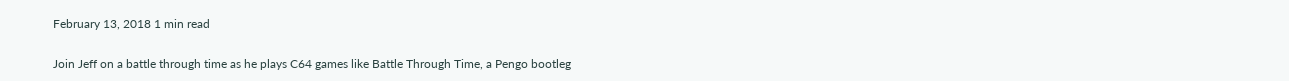February 13, 2018 1 min read

Join Jeff on a battle through time as he plays C64 games like Battle Through Time, a Pengo bootleg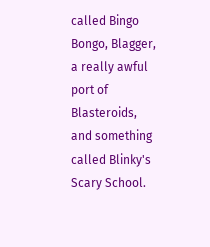called Bingo Bongo, Blagger, a really awful port of Blasteroids, and something called Blinky's Scary School.